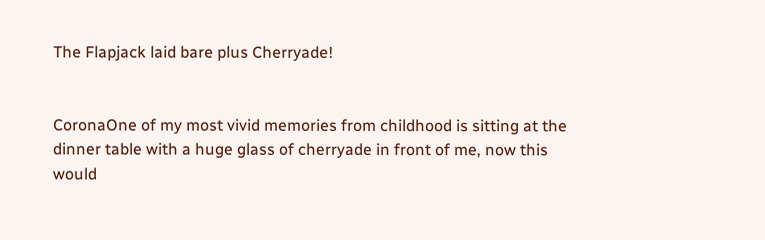The Flapjack laid bare plus Cherryade!


CoronaOne of my most vivid memories from childhood is sitting at the dinner table with a huge glass of cherryade in front of me, now this would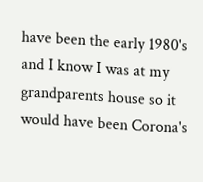have been the early 1980's and I know I was at my grandparents house so it would have been Corona's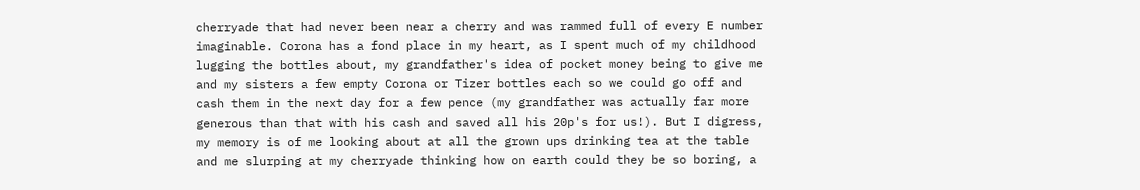cherryade that had never been near a cherry and was rammed full of every E number imaginable. Corona has a fond place in my heart, as I spent much of my childhood lugging the bottles about, my grandfather's idea of pocket money being to give me and my sisters a few empty Corona or Tizer bottles each so we could go off and cash them in the next day for a few pence (my grandfather was actually far more generous than that with his cash and saved all his 20p's for us!). But I digress, my memory is of me looking about at all the grown ups drinking tea at the table and me slurping at my cherryade thinking how on earth could they be so boring, a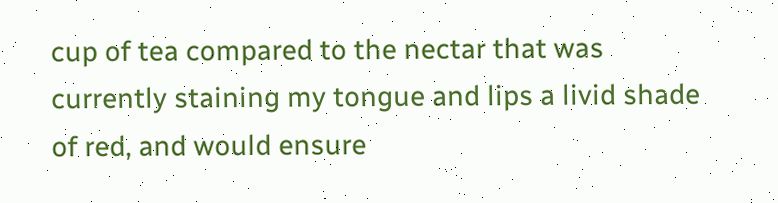cup of tea compared to the nectar that was currently staining my tongue and lips a livid shade of red, and would ensure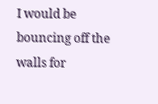I would be bouncing off the walls for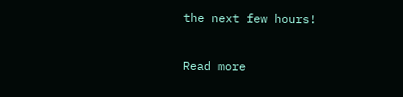the next few hours!

Read more